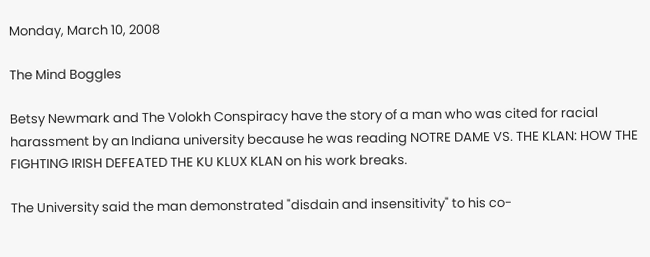Monday, March 10, 2008

The Mind Boggles

Betsy Newmark and The Volokh Conspiracy have the story of a man who was cited for racial harassment by an Indiana university because he was reading NOTRE DAME VS. THE KLAN: HOW THE FIGHTING IRISH DEFEATED THE KU KLUX KLAN on his work breaks.

The University said the man demonstrated "disdain and insensitivity" to his co-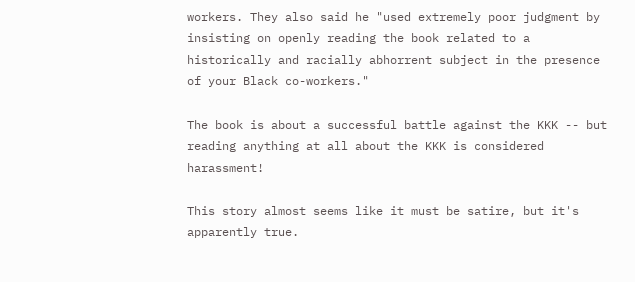workers. They also said he "used extremely poor judgment by insisting on openly reading the book related to a historically and racially abhorrent subject in the presence of your Black co-workers."

The book is about a successful battle against the KKK -- but reading anything at all about the KKK is considered harassment!

This story almost seems like it must be satire, but it's apparently true.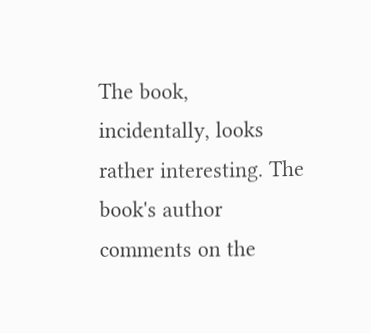The book, incidentally, looks rather interesting. The book's author comments on the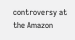controversy at the Amazon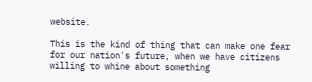website.

This is the kind of thing that can make one fear for our nation's future, when we have citizens willing to whine about something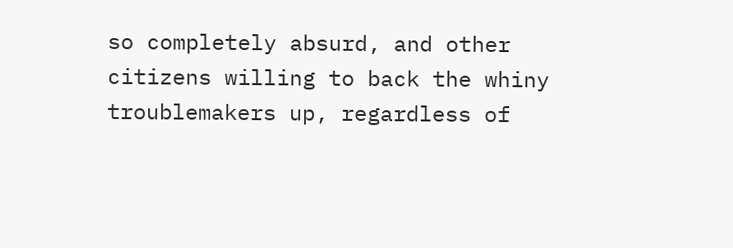so completely absurd, and other citizens willing to back the whiny troublemakers up, regardless of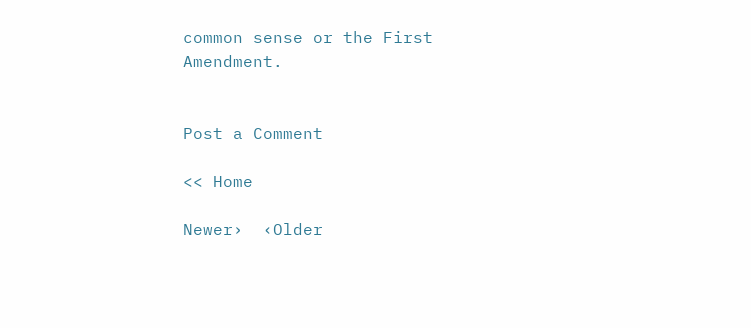common sense or the First Amendment.


Post a Comment

<< Home

Newer›  ‹Older